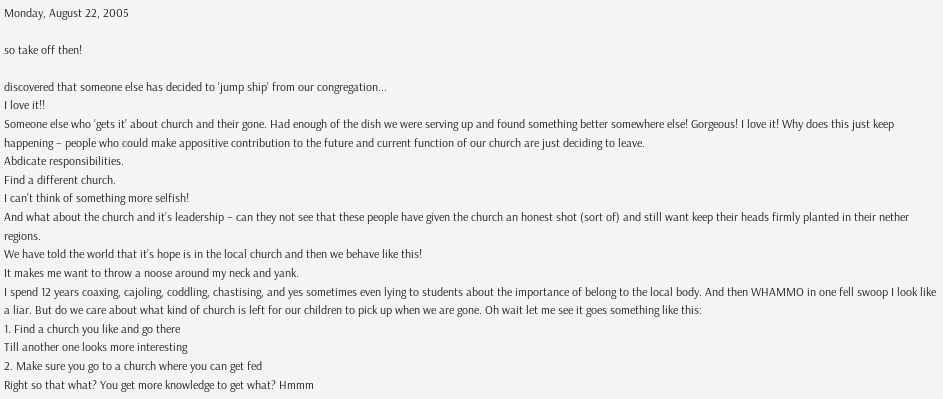Monday, August 22, 2005

so take off then!

discovered that someone else has decided to 'jump ship' from our congregation...
I love it!!
Someone else who ‘gets it’ about church and their gone. Had enough of the dish we were serving up and found something better somewhere else! Gorgeous! I love it! Why does this just keep happening – people who could make appositive contribution to the future and current function of our church are just deciding to leave.
Abdicate responsibilities.
Find a different church.
I can’t think of something more selfish!
And what about the church and it’s leadership – can they not see that these people have given the church an honest shot (sort of) and still want keep their heads firmly planted in their nether regions.
We have told the world that it’s hope is in the local church and then we behave like this!
It makes me want to throw a noose around my neck and yank.
I spend 12 years coaxing, cajoling, coddling, chastising, and yes sometimes even lying to students about the importance of belong to the local body. And then WHAMMO in one fell swoop I look like a liar. But do we care about what kind of church is left for our children to pick up when we are gone. Oh wait let me see it goes something like this:
1. Find a church you like and go there
Till another one looks more interesting
2. Make sure you go to a church where you can get fed
Right so that what? You get more knowledge to get what? Hmmm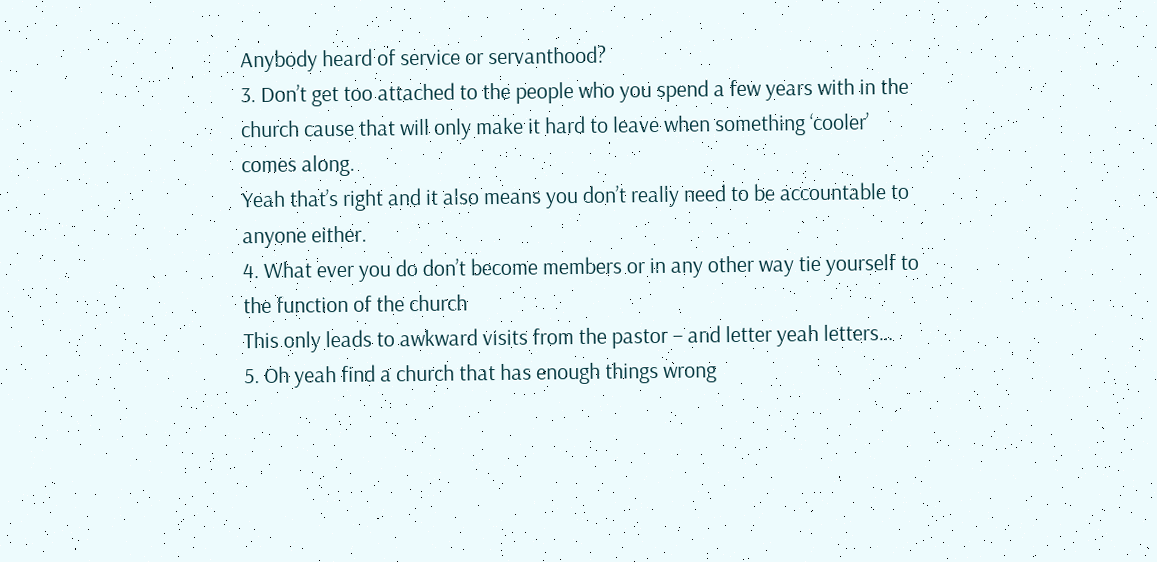Anybody heard of service or servanthood?
3. Don’t get too attached to the people who you spend a few years with in the church cause that will only make it hard to leave when something ‘cooler’ comes along.
Yeah that’s right and it also means you don’t really need to be accountable to anyone either.
4. What ever you do don’t become members or in any other way tie yourself to the function of the church
This only leads to awkward visits from the pastor – and letter yeah letters…
5. Oh yeah find a church that has enough things wrong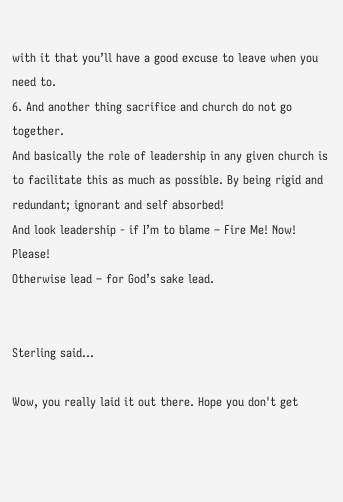with it that you’ll have a good excuse to leave when you need to.
6. And another thing sacrifice and church do not go together.
And basically the role of leadership in any given church is to facilitate this as much as possible. By being rigid and redundant; ignorant and self absorbed!
And look leadership - if I’m to blame – Fire Me! Now! Please!
Otherwise lead – for God’s sake lead.


Sterling said...

Wow, you really laid it out there. Hope you don't get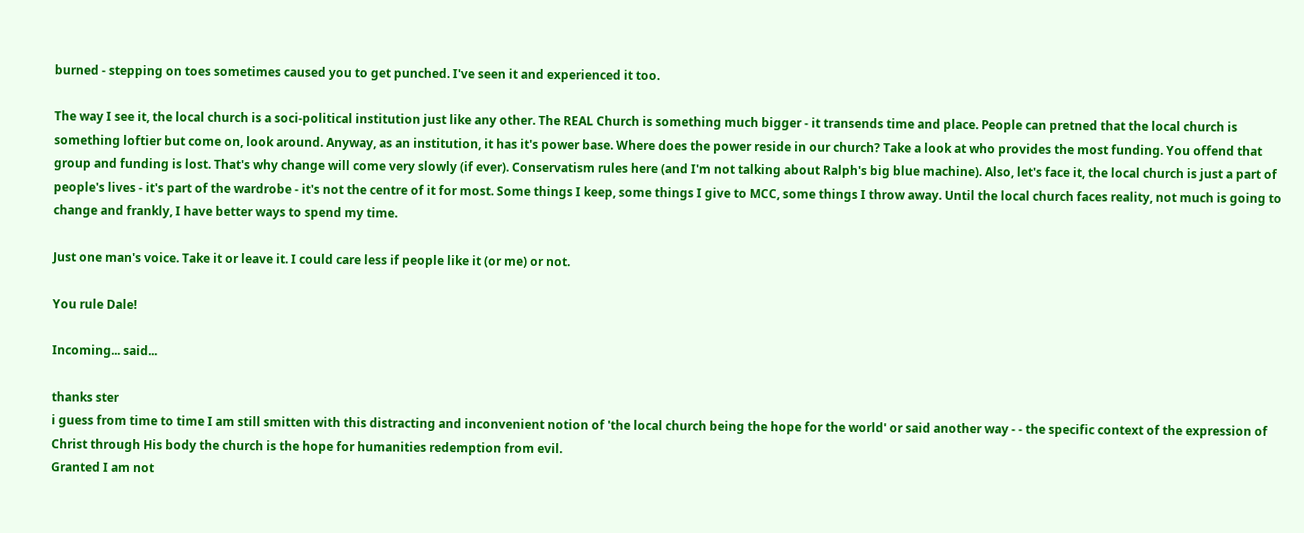burned - stepping on toes sometimes caused you to get punched. I've seen it and experienced it too.

The way I see it, the local church is a soci-political institution just like any other. The REAL Church is something much bigger - it transends time and place. People can pretned that the local church is something loftier but come on, look around. Anyway, as an institution, it has it's power base. Where does the power reside in our church? Take a look at who provides the most funding. You offend that group and funding is lost. That's why change will come very slowly (if ever). Conservatism rules here (and I'm not talking about Ralph's big blue machine). Also, let's face it, the local church is just a part of people's lives - it's part of the wardrobe - it's not the centre of it for most. Some things I keep, some things I give to MCC, some things I throw away. Until the local church faces reality, not much is going to change and frankly, I have better ways to spend my time.

Just one man's voice. Take it or leave it. I could care less if people like it (or me) or not.

You rule Dale!

Incoming... said...

thanks ster
i guess from time to time I am still smitten with this distracting and inconvenient notion of 'the local church being the hope for the world' or said another way - - the specific context of the expression of Christ through His body the church is the hope for humanities redemption from evil.
Granted I am not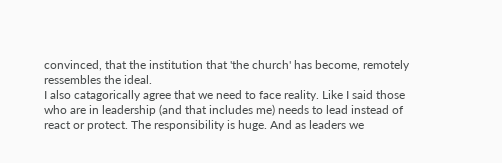convinced, that the institution that 'the church' has become, remotely ressembles the ideal.
I also catagorically agree that we need to face reality. Like I said those who are in leadership (and that includes me) needs to lead instead of react or protect. The responsibility is huge. And as leaders we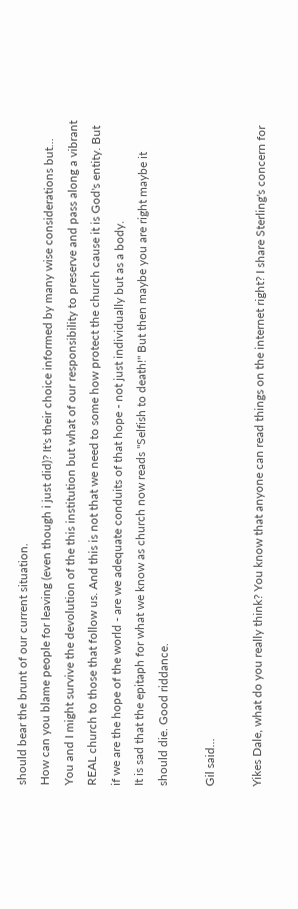should bear the brunt of our current situation.
How can you blame people for leaving (even though i just did)? It's their choice informed by many wise considerations but...
You and I might survive the devolution of the this institution but what of our responsibility to preserve and pass along a vibrant REAL church to those that follow us. And this is not that we need to some how protect the church cause it is God's entity. But if we are the hope of the world - are we adequate conduits of that hope - not just individually but as a body.
It is sad that the epitaph for what we know as church now reads "Selfish to death!" But then maybe you are right maybe it should die. Good riddance.

Gil said...

Yikes Dale, what do you really think? You know that anyone can read things on the internet right? I share Sterling's concern for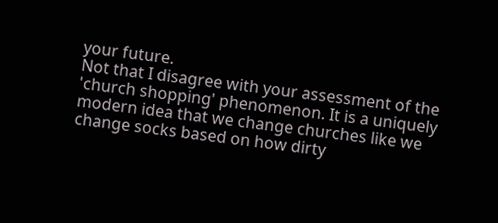your future.
Not that I disagree with your assessment of the 'church shopping' phenomenon. It is a uniquely modern idea that we change churches like we change socks based on how dirty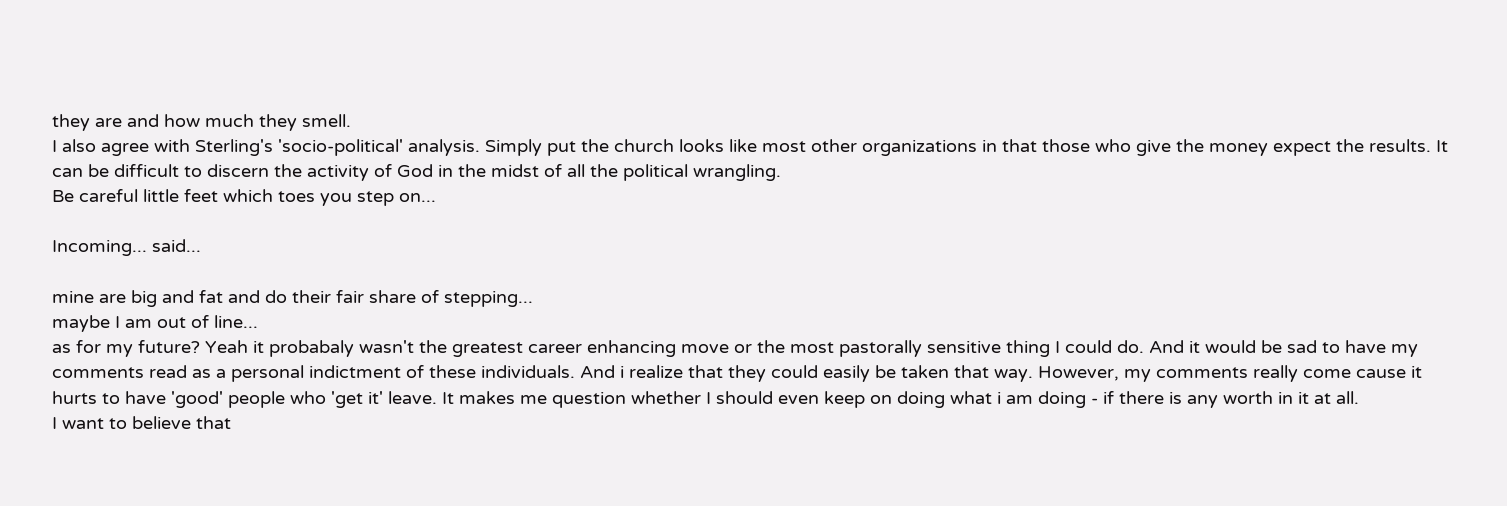they are and how much they smell.
I also agree with Sterling's 'socio-political' analysis. Simply put the church looks like most other organizations in that those who give the money expect the results. It can be difficult to discern the activity of God in the midst of all the political wrangling.
Be careful little feet which toes you step on...

Incoming... said...

mine are big and fat and do their fair share of stepping...
maybe I am out of line...
as for my future? Yeah it probabaly wasn't the greatest career enhancing move or the most pastorally sensitive thing I could do. And it would be sad to have my comments read as a personal indictment of these individuals. And i realize that they could easily be taken that way. However, my comments really come cause it hurts to have 'good' people who 'get it' leave. It makes me question whether I should even keep on doing what i am doing - if there is any worth in it at all.
I want to believe that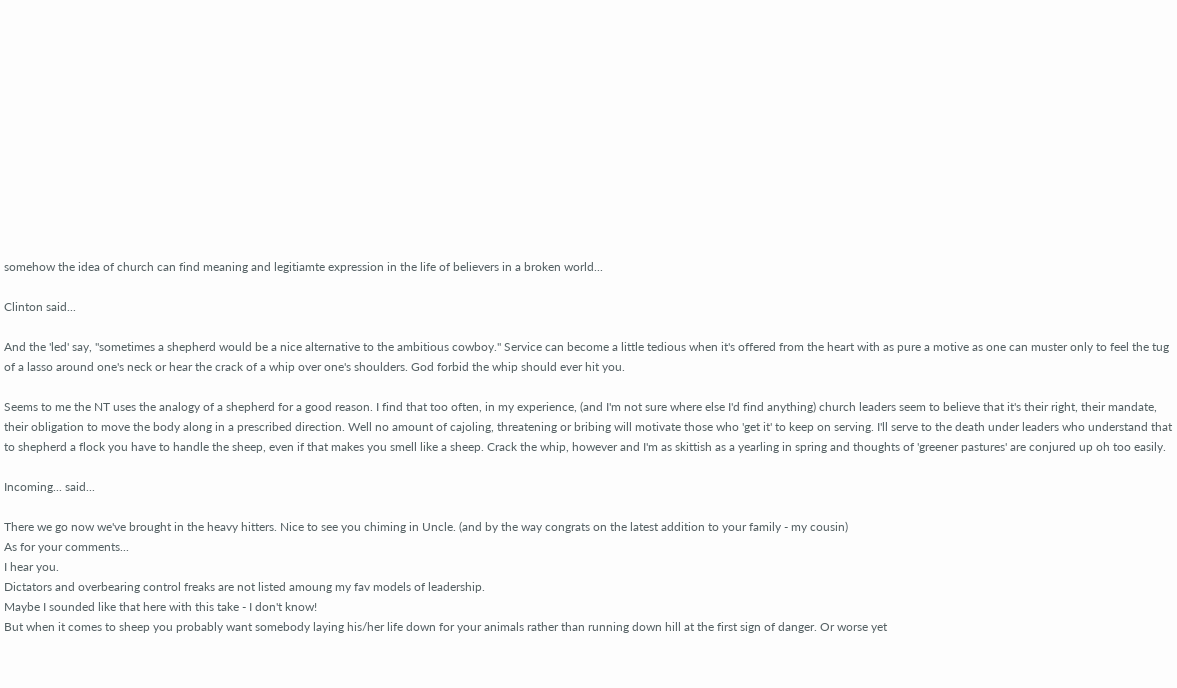somehow the idea of church can find meaning and legitiamte expression in the life of believers in a broken world...

Clinton said...

And the 'led' say, "sometimes a shepherd would be a nice alternative to the ambitious cowboy." Service can become a little tedious when it's offered from the heart with as pure a motive as one can muster only to feel the tug of a lasso around one's neck or hear the crack of a whip over one's shoulders. God forbid the whip should ever hit you.

Seems to me the NT uses the analogy of a shepherd for a good reason. I find that too often, in my experience, (and I'm not sure where else I'd find anything) church leaders seem to believe that it's their right, their mandate, their obligation to move the body along in a prescribed direction. Well no amount of cajoling, threatening or bribing will motivate those who 'get it' to keep on serving. I'll serve to the death under leaders who understand that to shepherd a flock you have to handle the sheep, even if that makes you smell like a sheep. Crack the whip, however and I'm as skittish as a yearling in spring and thoughts of 'greener pastures' are conjured up oh too easily.

Incoming... said...

There we go now we've brought in the heavy hitters. Nice to see you chiming in Uncle. (and by the way congrats on the latest addition to your family - my cousin)
As for your comments...
I hear you.
Dictators and overbearing control freaks are not listed amoung my fav models of leadership.
Maybe I sounded like that here with this take - I don't know!
But when it comes to sheep you probably want somebody laying his/her life down for your animals rather than running down hill at the first sign of danger. Or worse yet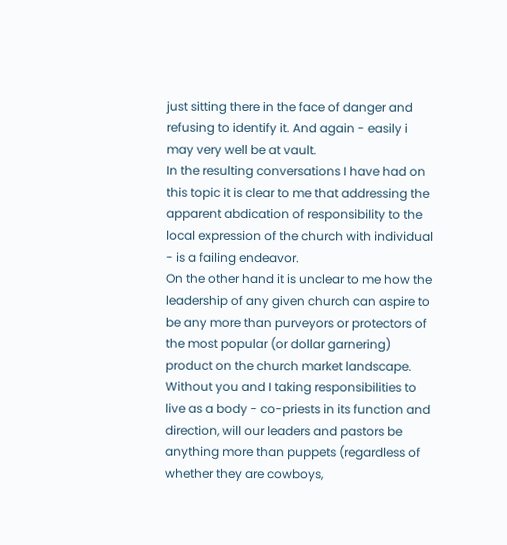just sitting there in the face of danger and refusing to identify it. And again - easily i may very well be at vault.
In the resulting conversations I have had on this topic it is clear to me that addressing the apparent abdication of responsibility to the local expression of the church with individual - is a failing endeavor.
On the other hand it is unclear to me how the leadership of any given church can aspire to be any more than purveyors or protectors of the most popular (or dollar garnering) product on the church market landscape. Without you and I taking responsibilities to live as a body - co-priests in its function and direction, will our leaders and pastors be anything more than puppets (regardless of whether they are cowboys,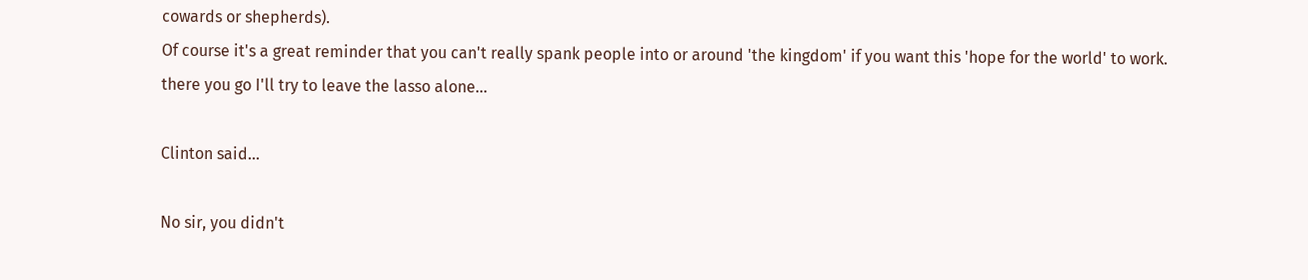cowards or shepherds).
Of course it's a great reminder that you can't really spank people into or around 'the kingdom' if you want this 'hope for the world' to work.
there you go I'll try to leave the lasso alone...

Clinton said...

No sir, you didn't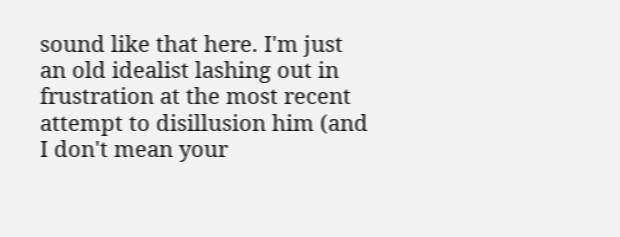sound like that here. I'm just an old idealist lashing out in frustration at the most recent attempt to disillusion him (and I don't mean your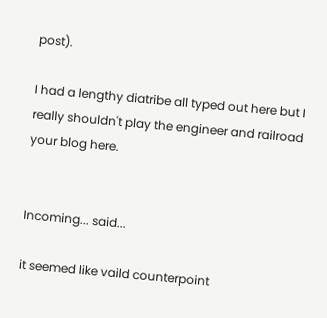post).

I had a lengthy diatribe all typed out here but I really shouldn't play the engineer and railroad your blog here.


Incoming... said...

it seemed like vaild counterpoint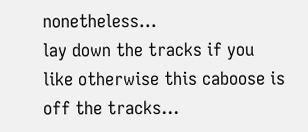nonetheless...
lay down the tracks if you like otherwise this caboose is off the tracks...